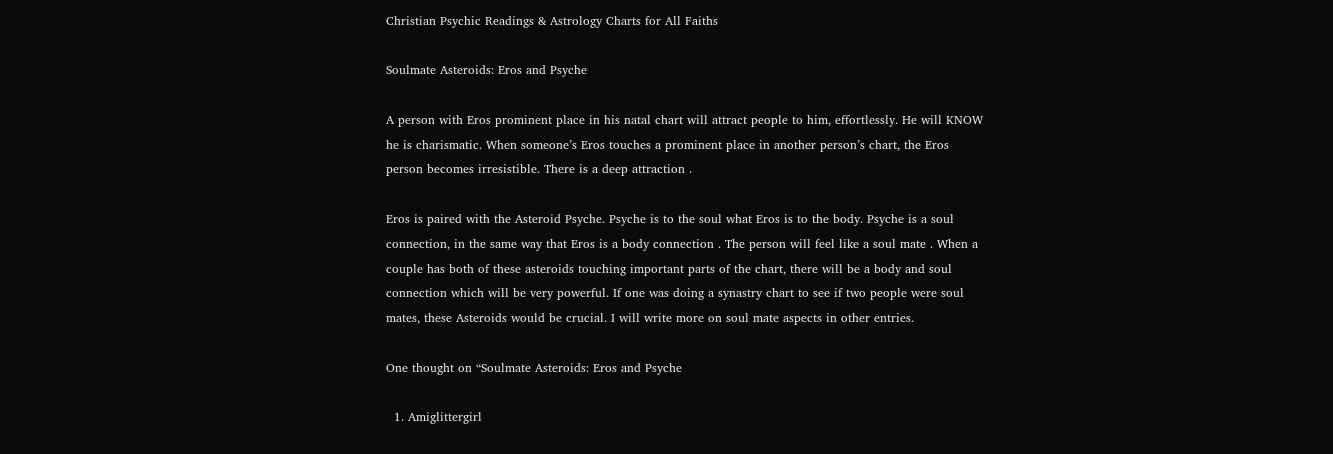Christian Psychic Readings & Astrology Charts for All Faiths

Soulmate Asteroids: Eros and Psyche

A person with Eros prominent place in his natal chart will attract people to him, effortlessly. He will KNOW he is charismatic. When someone’s Eros touches a prominent place in another person’s chart, the Eros person becomes irresistible. There is a deep attraction .

Eros is paired with the Asteroid Psyche. Psyche is to the soul what Eros is to the body. Psyche is a soul connection, in the same way that Eros is a body connection . The person will feel like a soul mate . When a couple has both of these asteroids touching important parts of the chart, there will be a body and soul connection which will be very powerful. If one was doing a synastry chart to see if two people were soul mates, these Asteroids would be crucial. I will write more on soul mate aspects in other entries.

One thought on “Soulmate Asteroids: Eros and Psyche

  1. Amiglittergirl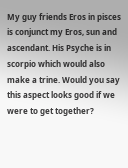My guy friends Eros in pisces is conjunct my Eros, sun and ascendant. His Psyche is in scorpio which would also make a trine. Would you say this aspect looks good if we were to get together?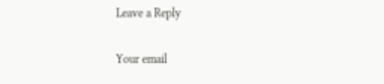Leave a Reply

Your email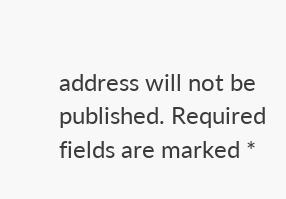address will not be published. Required fields are marked *